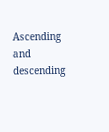Ascending and descending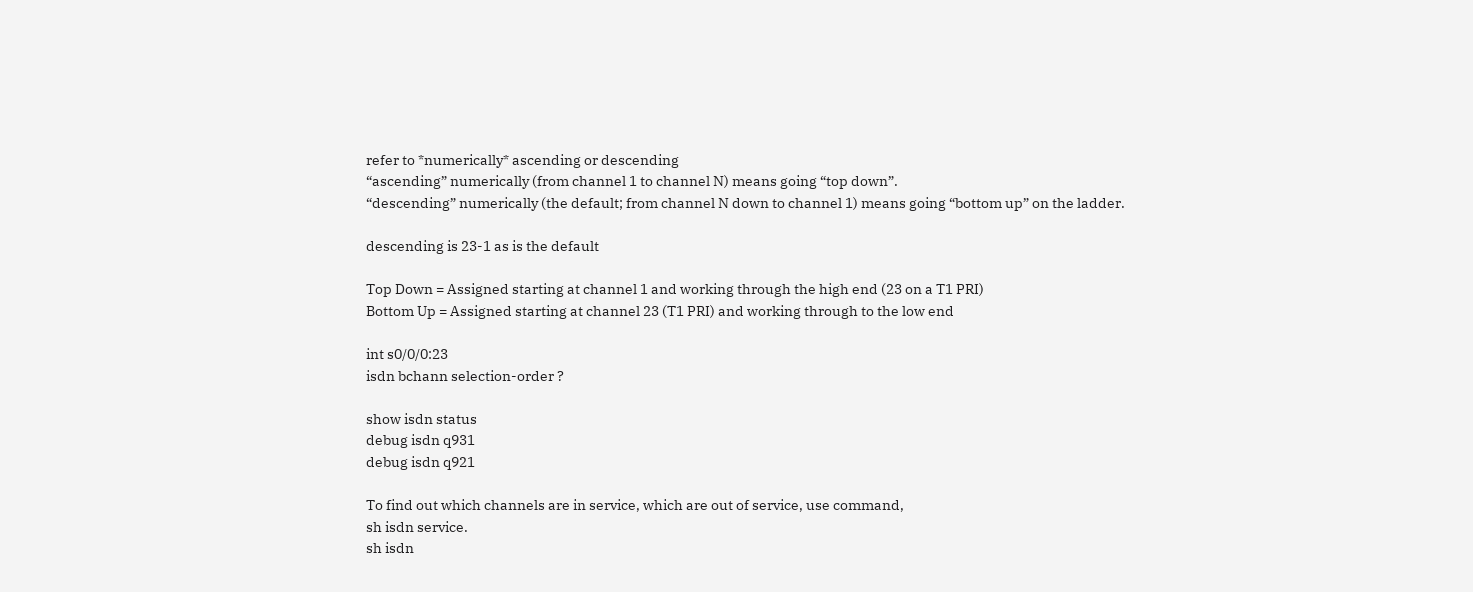refer to *numerically* ascending or descending
“ascending” numerically (from channel 1 to channel N) means going “top down”.
“descending” numerically (the default; from channel N down to channel 1) means going “bottom up” on the ladder.

descending is 23-1 as is the default

Top Down = Assigned starting at channel 1 and working through the high end (23 on a T1 PRI)
Bottom Up = Assigned starting at channel 23 (T1 PRI) and working through to the low end

int s0/0/0:23
isdn bchann selection-order ?

show isdn status
debug isdn q931
debug isdn q921

To find out which channels are in service, which are out of service, use command,
sh isdn service.
sh isdn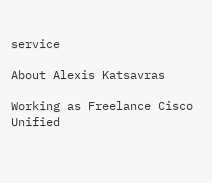service

About Alexis Katsavras

Working as Freelance Cisco Unified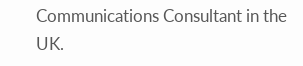Communications Consultant in the UK.